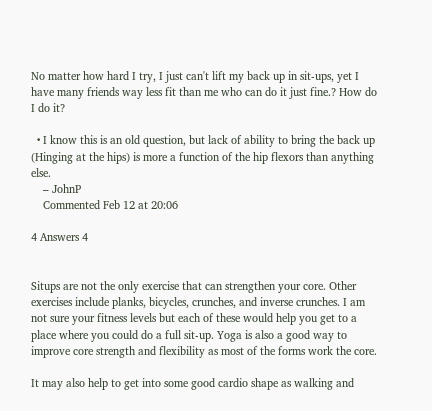No matter how hard I try, I just can't lift my back up in sit-ups, yet I have many friends way less fit than me who can do it just fine.? How do I do it?

  • I know this is an old question, but lack of ability to bring the back up (Hinging at the hips) is more a function of the hip flexors than anything else.
    – JohnP
    Commented Feb 12 at 20:06

4 Answers 4


Situps are not the only exercise that can strengthen your core. Other exercises include planks, bicycles, crunches, and inverse crunches. I am not sure your fitness levels but each of these would help you get to a place where you could do a full sit-up. Yoga is also a good way to improve core strength and flexibility as most of the forms work the core.

It may also help to get into some good cardio shape as walking and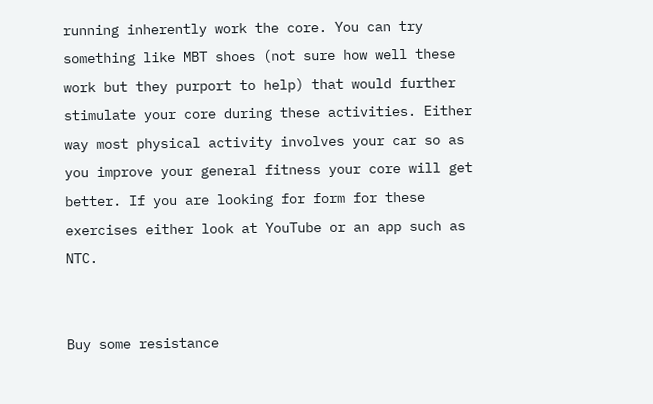running inherently work the core. You can try something like MBT shoes (not sure how well these work but they purport to help) that would further stimulate your core during these activities. Either way most physical activity involves your car so as you improve your general fitness your core will get better. If you are looking for form for these exercises either look at YouTube or an app such as NTC.


Buy some resistance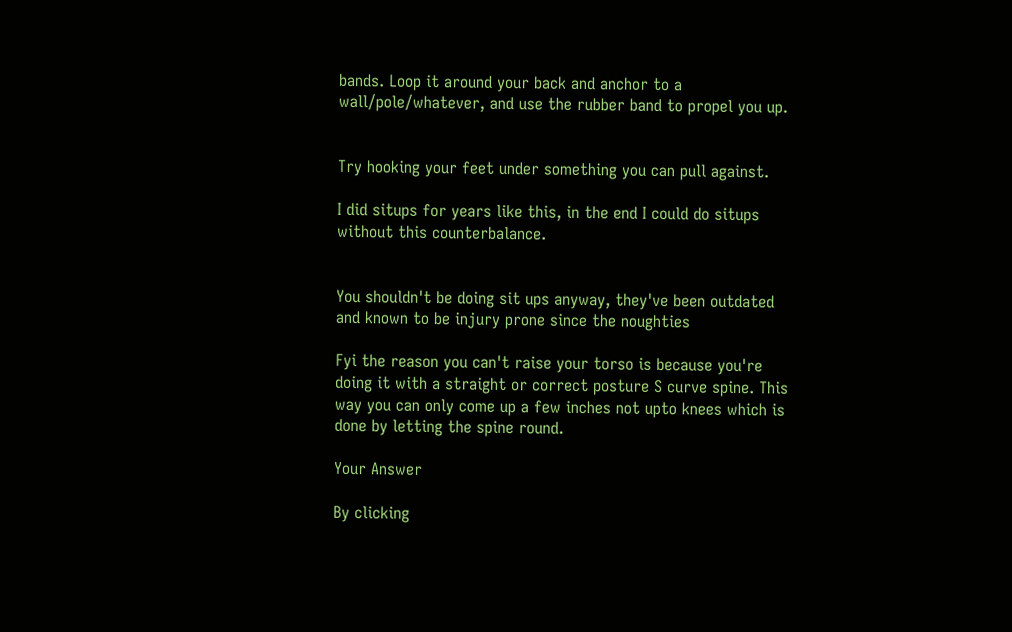bands. Loop it around your back and anchor to a wall/pole/whatever, and use the rubber band to propel you up.


Try hooking your feet under something you can pull against.

I did situps for years like this, in the end I could do situps without this counterbalance.


You shouldn't be doing sit ups anyway, they've been outdated and known to be injury prone since the noughties

Fyi the reason you can't raise your torso is because you're doing it with a straight or correct posture S curve spine. This way you can only come up a few inches not upto knees which is done by letting the spine round.

Your Answer

By clicking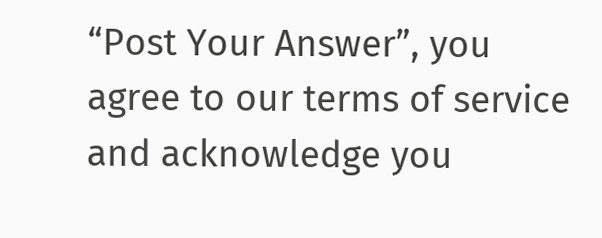“Post Your Answer”, you agree to our terms of service and acknowledge you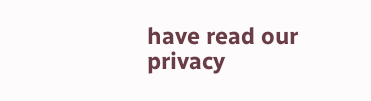have read our privacy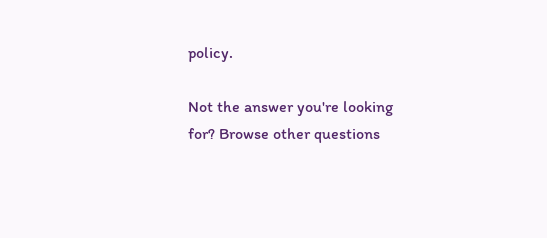policy.

Not the answer you're looking for? Browse other questions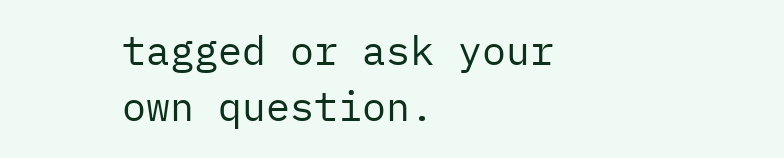tagged or ask your own question.